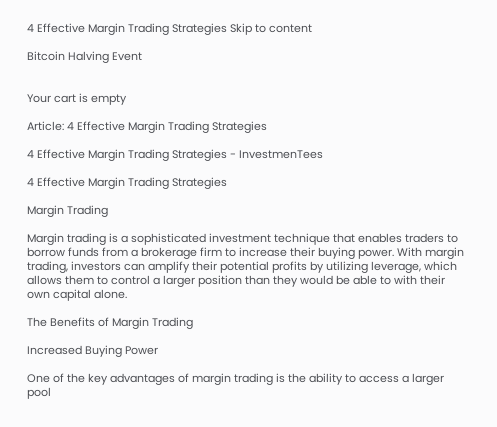4 Effective Margin Trading Strategies Skip to content

Bitcoin Halving Event


Your cart is empty

Article: 4 Effective Margin Trading Strategies

4 Effective Margin Trading Strategies - InvestmenTees

4 Effective Margin Trading Strategies

Margin Trading

Margin trading is a sophisticated investment technique that enables traders to borrow funds from a brokerage firm to increase their buying power. With margin trading, investors can amplify their potential profits by utilizing leverage, which allows them to control a larger position than they would be able to with their own capital alone.

The Benefits of Margin Trading

Increased Buying Power

One of the key advantages of margin trading is the ability to access a larger pool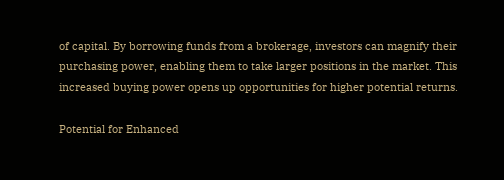of capital. By borrowing funds from a brokerage, investors can magnify their purchasing power, enabling them to take larger positions in the market. This increased buying power opens up opportunities for higher potential returns.

Potential for Enhanced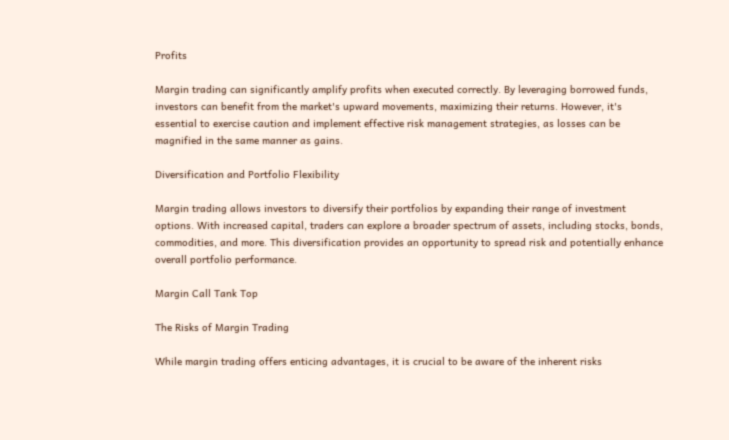Profits

Margin trading can significantly amplify profits when executed correctly. By leveraging borrowed funds, investors can benefit from the market's upward movements, maximizing their returns. However, it's essential to exercise caution and implement effective risk management strategies, as losses can be magnified in the same manner as gains.

Diversification and Portfolio Flexibility

Margin trading allows investors to diversify their portfolios by expanding their range of investment options. With increased capital, traders can explore a broader spectrum of assets, including stocks, bonds, commodities, and more. This diversification provides an opportunity to spread risk and potentially enhance overall portfolio performance.

Margin Call Tank Top

The Risks of Margin Trading

While margin trading offers enticing advantages, it is crucial to be aware of the inherent risks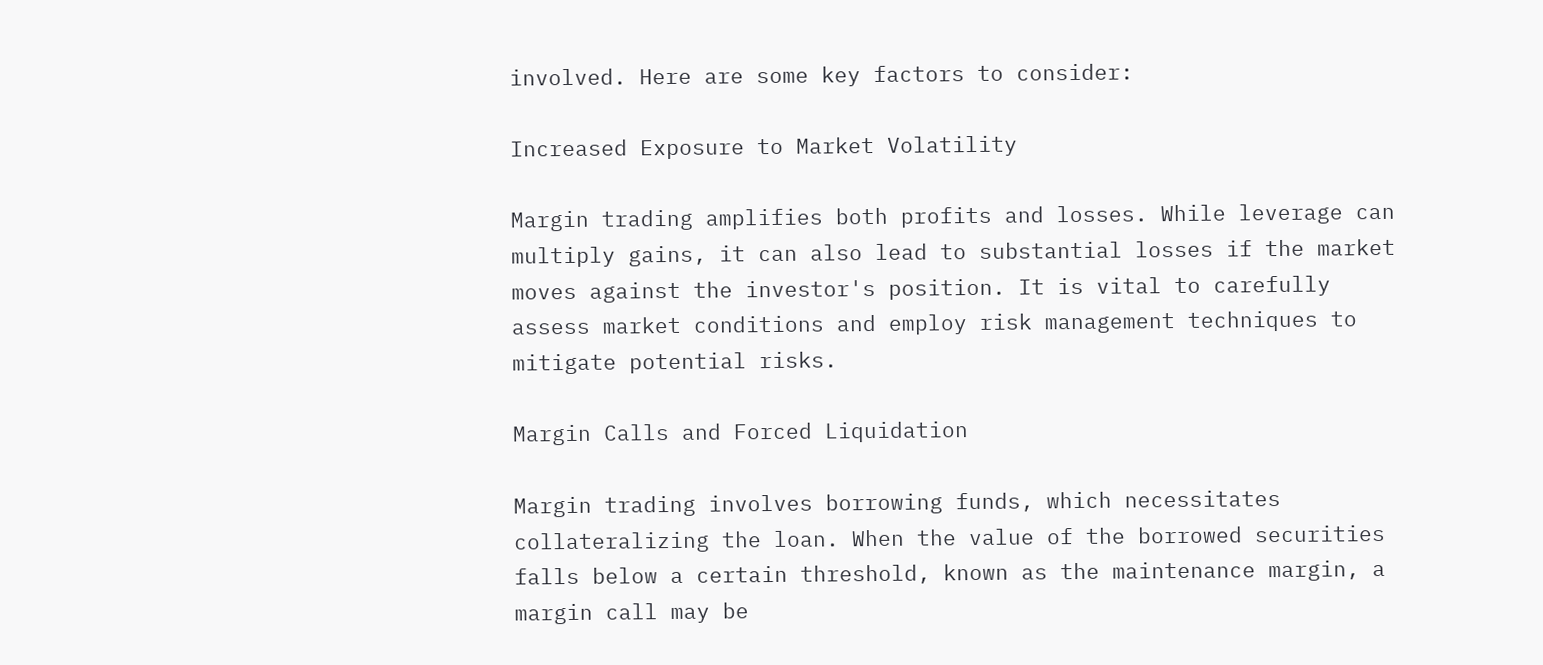involved. Here are some key factors to consider:

Increased Exposure to Market Volatility

Margin trading amplifies both profits and losses. While leverage can multiply gains, it can also lead to substantial losses if the market moves against the investor's position. It is vital to carefully assess market conditions and employ risk management techniques to mitigate potential risks.

Margin Calls and Forced Liquidation

Margin trading involves borrowing funds, which necessitates collateralizing the loan. When the value of the borrowed securities falls below a certain threshold, known as the maintenance margin, a margin call may be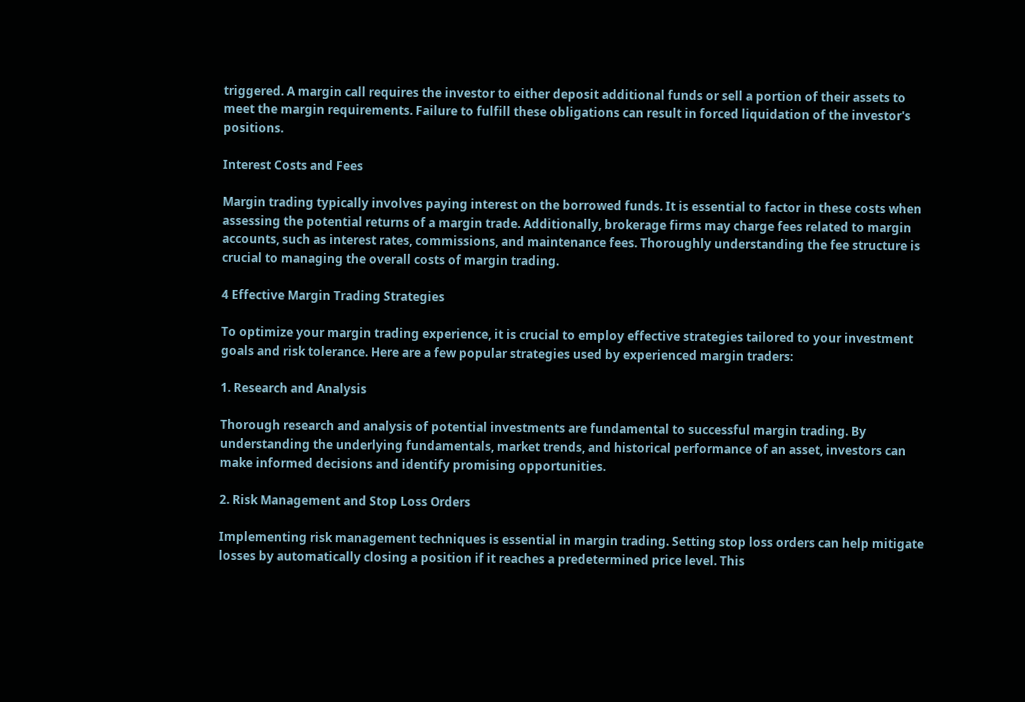triggered. A margin call requires the investor to either deposit additional funds or sell a portion of their assets to meet the margin requirements. Failure to fulfill these obligations can result in forced liquidation of the investor's positions.

Interest Costs and Fees

Margin trading typically involves paying interest on the borrowed funds. It is essential to factor in these costs when assessing the potential returns of a margin trade. Additionally, brokerage firms may charge fees related to margin accounts, such as interest rates, commissions, and maintenance fees. Thoroughly understanding the fee structure is crucial to managing the overall costs of margin trading.

4 Effective Margin Trading Strategies

To optimize your margin trading experience, it is crucial to employ effective strategies tailored to your investment goals and risk tolerance. Here are a few popular strategies used by experienced margin traders:

1. Research and Analysis

Thorough research and analysis of potential investments are fundamental to successful margin trading. By understanding the underlying fundamentals, market trends, and historical performance of an asset, investors can make informed decisions and identify promising opportunities.

2. Risk Management and Stop Loss Orders

Implementing risk management techniques is essential in margin trading. Setting stop loss orders can help mitigate losses by automatically closing a position if it reaches a predetermined price level. This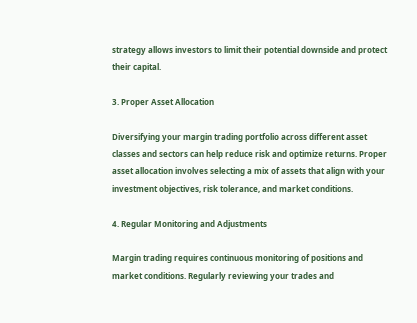strategy allows investors to limit their potential downside and protect their capital.

3. Proper Asset Allocation

Diversifying your margin trading portfolio across different asset classes and sectors can help reduce risk and optimize returns. Proper asset allocation involves selecting a mix of assets that align with your investment objectives, risk tolerance, and market conditions.

4. Regular Monitoring and Adjustments

Margin trading requires continuous monitoring of positions and market conditions. Regularly reviewing your trades and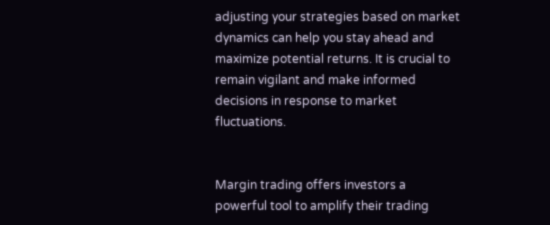adjusting your strategies based on market dynamics can help you stay ahead and maximize potential returns. It is crucial to remain vigilant and make informed decisions in response to market fluctuations.


Margin trading offers investors a powerful tool to amplify their trading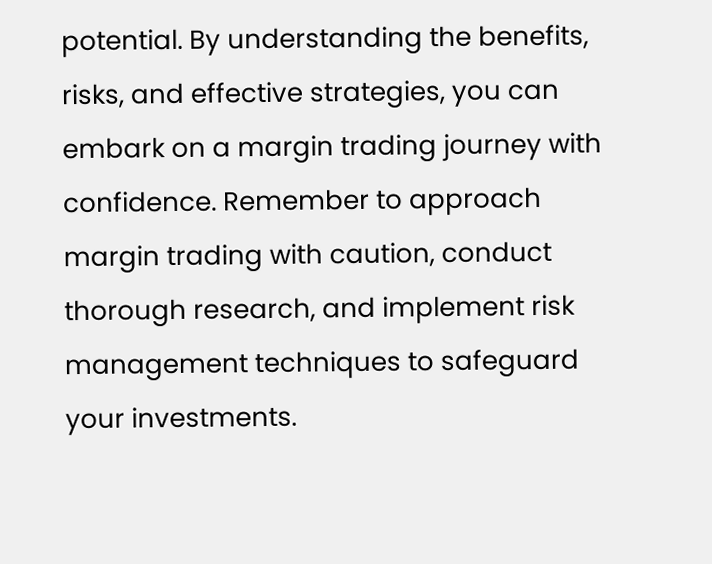potential. By understanding the benefits, risks, and effective strategies, you can embark on a margin trading journey with confidence. Remember to approach margin trading with caution, conduct thorough research, and implement risk management techniques to safeguard your investments.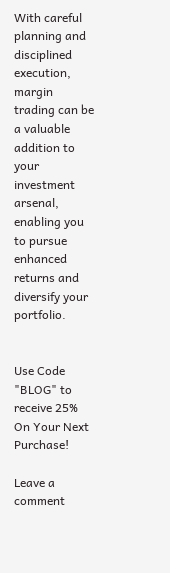With careful planning and disciplined execution, margin trading can be a valuable addition to your investment arsenal, enabling you to pursue enhanced returns and diversify your portfolio.


Use Code "BLOG" to receive 25% On Your Next Purchase!

Leave a comment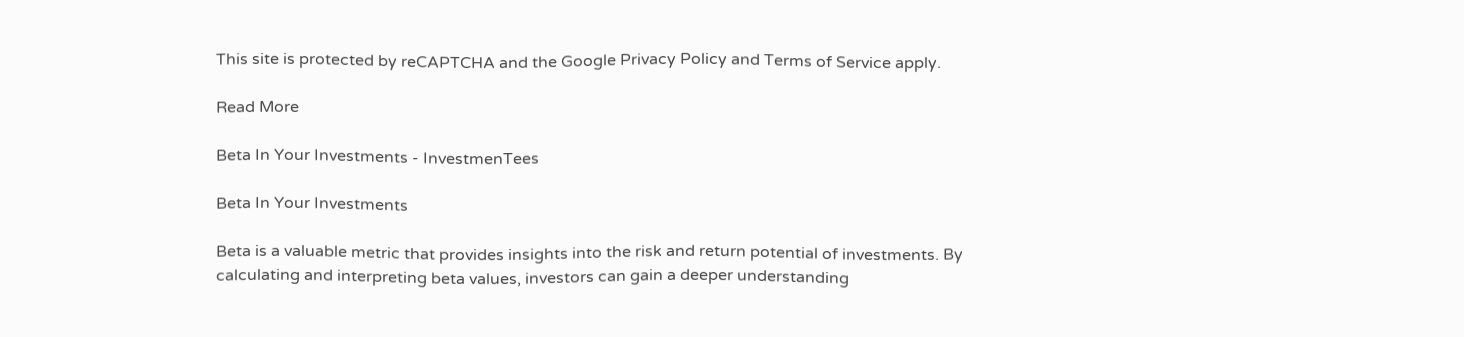This site is protected by reCAPTCHA and the Google Privacy Policy and Terms of Service apply.

Read More

Beta In Your Investments - InvestmenTees

Beta In Your Investments

Beta is a valuable metric that provides insights into the risk and return potential of investments. By calculating and interpreting beta values, investors can gain a deeper understanding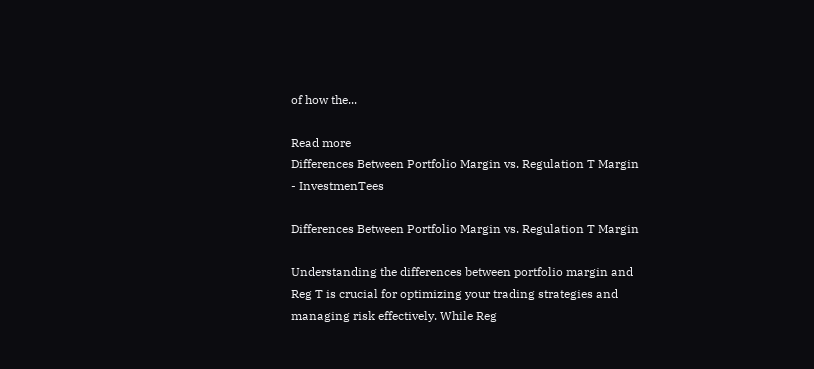of how the...

Read more
Differences Between Portfolio Margin vs. Regulation T Margin - InvestmenTees

Differences Between Portfolio Margin vs. Regulation T Margin

Understanding the differences between portfolio margin and Reg T is crucial for optimizing your trading strategies and managing risk effectively. While Reg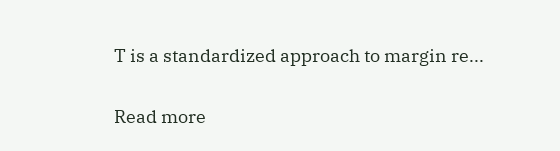T is a standardized approach to margin re...

Read more